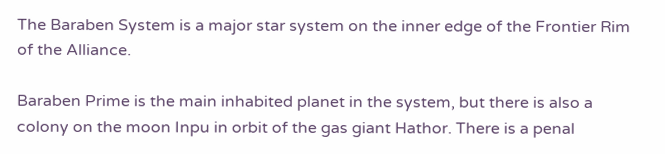The Baraben System is a major star system on the inner edge of the Frontier Rim of the Alliance.

Baraben Prime is the main inhabited planet in the system, but there is also a colony on the moon Inpu in orbit of the gas giant Hathor. There is a penal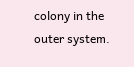colony in the outer system.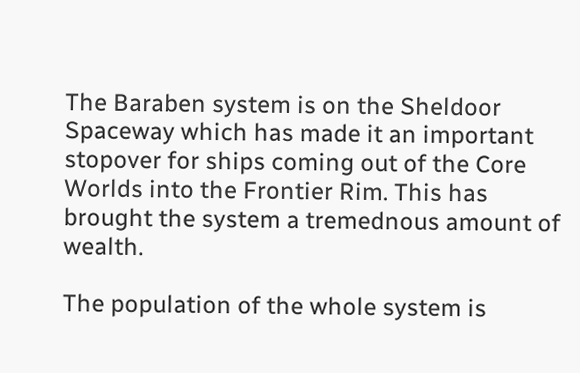The Baraben system is on the Sheldoor Spaceway which has made it an important stopover for ships coming out of the Core Worlds into the Frontier Rim. This has brought the system a tremednous amount of wealth.

The population of the whole system is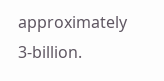approximately 3-billion.